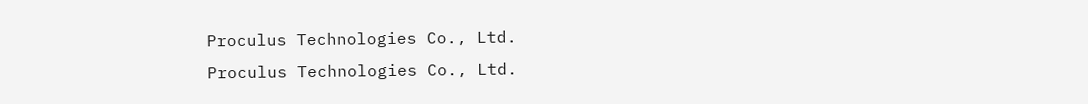Proculus Technologies Co., Ltd.
Proculus Technologies Co., Ltd.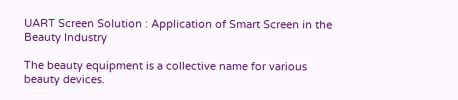UART Screen Solution : Application of Smart Screen in the Beauty Industry

The beauty equipment is a collective name for various beauty devices.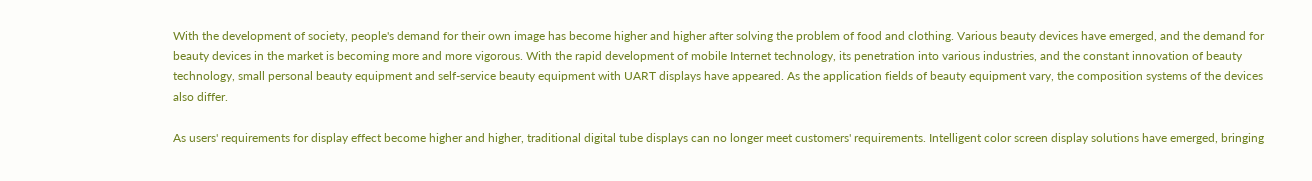With the development of society, people's demand for their own image has become higher and higher after solving the problem of food and clothing. Various beauty devices have emerged, and the demand for beauty devices in the market is becoming more and more vigorous. With the rapid development of mobile Internet technology, its penetration into various industries, and the constant innovation of beauty technology, small personal beauty equipment and self-service beauty equipment with UART displays have appeared. As the application fields of beauty equipment vary, the composition systems of the devices also differ.

As users' requirements for display effect become higher and higher, traditional digital tube displays can no longer meet customers' requirements. Intelligent color screen display solutions have emerged, bringing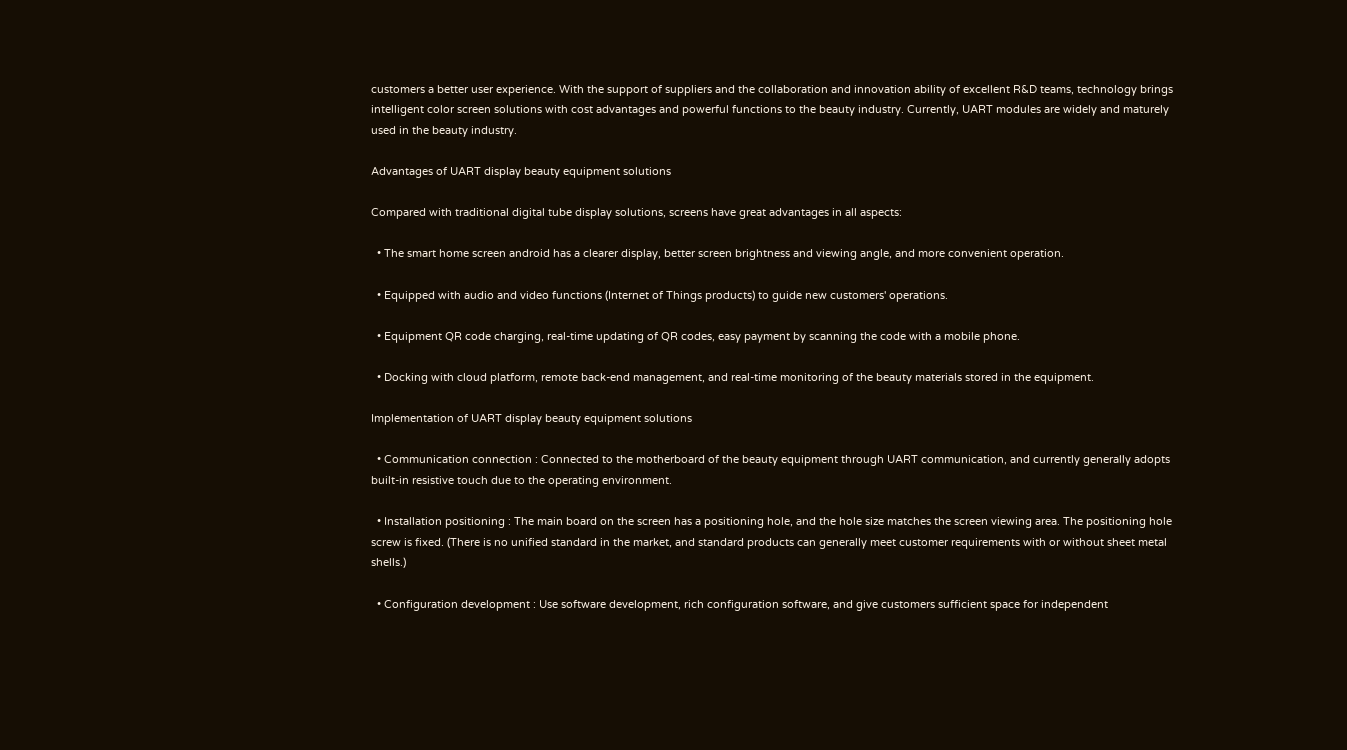customers a better user experience. With the support of suppliers and the collaboration and innovation ability of excellent R&D teams, technology brings intelligent color screen solutions with cost advantages and powerful functions to the beauty industry. Currently, UART modules are widely and maturely used in the beauty industry.

Advantages of UART display beauty equipment solutions

Compared with traditional digital tube display solutions, screens have great advantages in all aspects:

  • The smart home screen android has a clearer display, better screen brightness and viewing angle, and more convenient operation.

  • Equipped with audio and video functions (Internet of Things products) to guide new customers' operations.

  • Equipment QR code charging, real-time updating of QR codes, easy payment by scanning the code with a mobile phone.

  • Docking with cloud platform, remote back-end management, and real-time monitoring of the beauty materials stored in the equipment.

Implementation of UART display beauty equipment solutions

  • Communication connection : Connected to the motherboard of the beauty equipment through UART communication, and currently generally adopts built-in resistive touch due to the operating environment.

  • Installation positioning : The main board on the screen has a positioning hole, and the hole size matches the screen viewing area. The positioning hole screw is fixed. (There is no unified standard in the market, and standard products can generally meet customer requirements with or without sheet metal shells.)

  • Configuration development : Use software development, rich configuration software, and give customers sufficient space for independent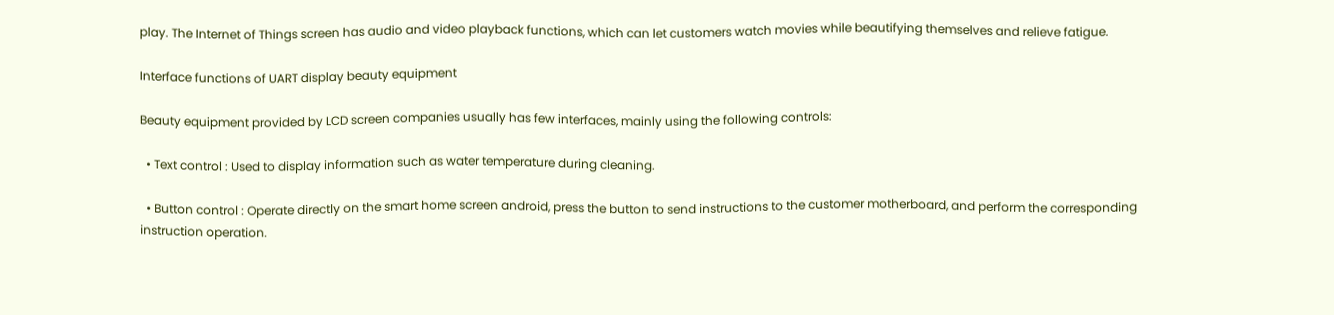play. The Internet of Things screen has audio and video playback functions, which can let customers watch movies while beautifying themselves and relieve fatigue.

Interface functions of UART display beauty equipment

Beauty equipment provided by LCD screen companies usually has few interfaces, mainly using the following controls:

  • Text control : Used to display information such as water temperature during cleaning.

  • Button control : Operate directly on the smart home screen android, press the button to send instructions to the customer motherboard, and perform the corresponding instruction operation.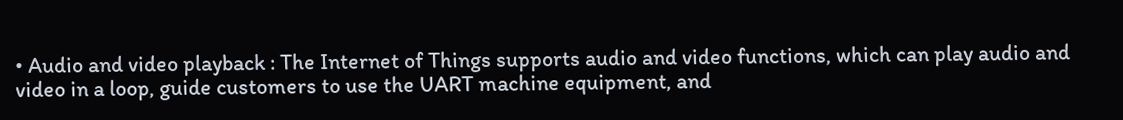• Audio and video playback : The Internet of Things supports audio and video functions, which can play audio and video in a loop, guide customers to use the UART machine equipment, and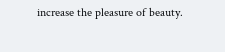increase the pleasure of beauty.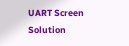UART Screen Solution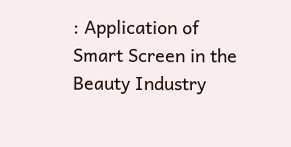: Application of Smart Screen in the Beauty Industry